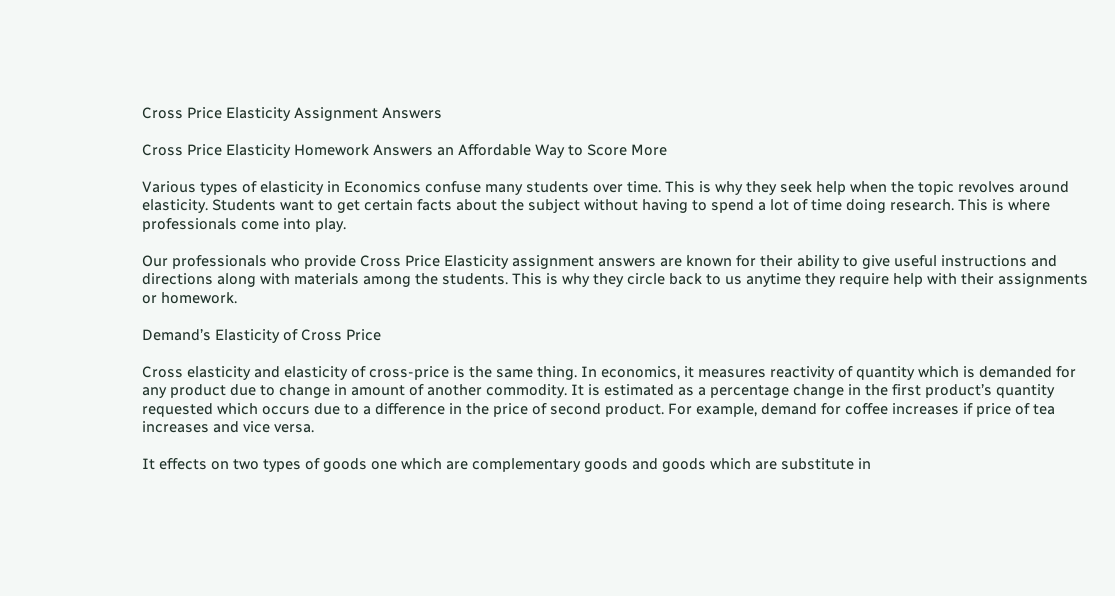Cross Price Elasticity Assignment Answers

Cross Price Elasticity Homework Answers an Affordable Way to Score More

Various types of elasticity in Economics confuse many students over time. This is why they seek help when the topic revolves around elasticity. Students want to get certain facts about the subject without having to spend a lot of time doing research. This is where professionals come into play.

Our professionals who provide Cross Price Elasticity assignment answers are known for their ability to give useful instructions and directions along with materials among the students. This is why they circle back to us anytime they require help with their assignments or homework.

Demand’s Elasticity of Cross Price

Cross elasticity and elasticity of cross-price is the same thing. In economics, it measures reactivity of quantity which is demanded for any product due to change in amount of another commodity. It is estimated as a percentage change in the first product’s quantity requested which occurs due to a difference in the price of second product. For example, demand for coffee increases if price of tea increases and vice versa.

It effects on two types of goods one which are complementary goods and goods which are substitute in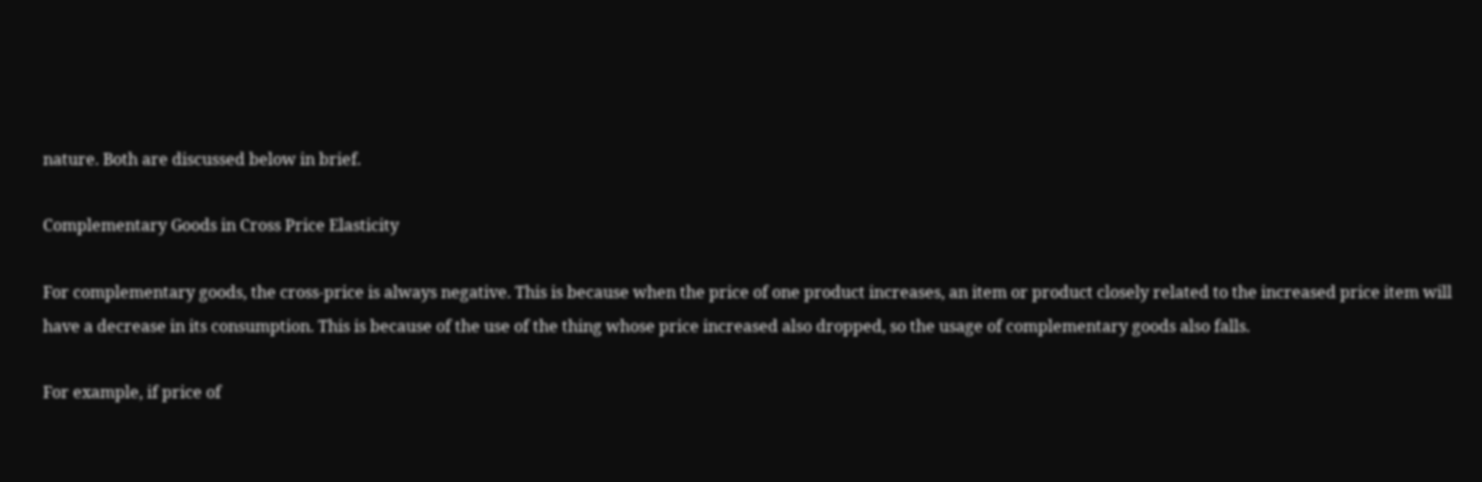nature. Both are discussed below in brief.

Complementary Goods in Cross Price Elasticity

For complementary goods, the cross-price is always negative. This is because when the price of one product increases, an item or product closely related to the increased price item will have a decrease in its consumption. This is because of the use of the thing whose price increased also dropped, so the usage of complementary goods also falls.

For example, if price of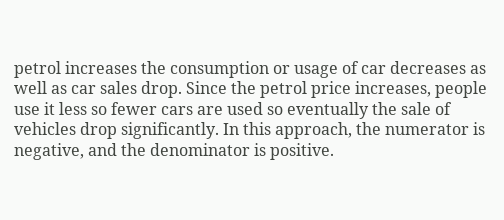petrol increases the consumption or usage of car decreases as well as car sales drop. Since the petrol price increases, people use it less so fewer cars are used so eventually the sale of vehicles drop significantly. In this approach, the numerator is negative, and the denominator is positive.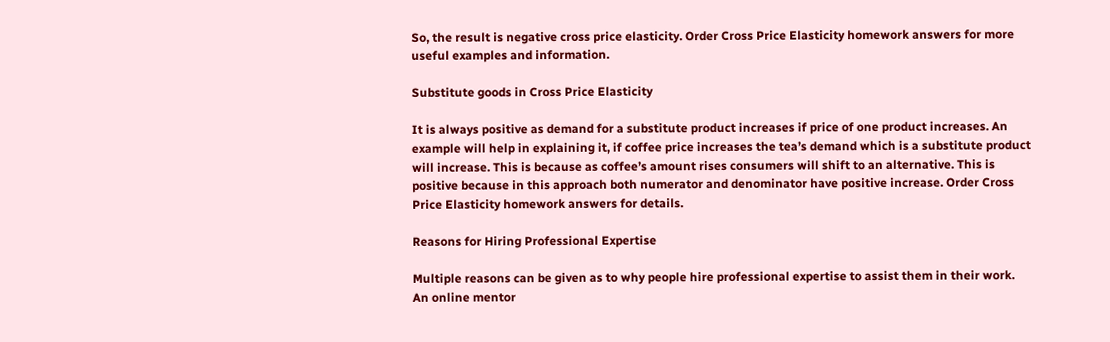So, the result is negative cross price elasticity. Order Cross Price Elasticity homework answers for more useful examples and information.

Substitute goods in Cross Price Elasticity

It is always positive as demand for a substitute product increases if price of one product increases. An example will help in explaining it, if coffee price increases the tea’s demand which is a substitute product will increase. This is because as coffee’s amount rises consumers will shift to an alternative. This is positive because in this approach both numerator and denominator have positive increase. Order Cross Price Elasticity homework answers for details.

Reasons for Hiring Professional Expertise

Multiple reasons can be given as to why people hire professional expertise to assist them in their work. An online mentor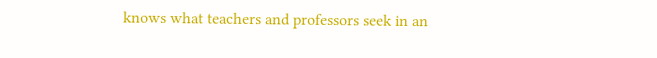knows what teachers and professors seek in an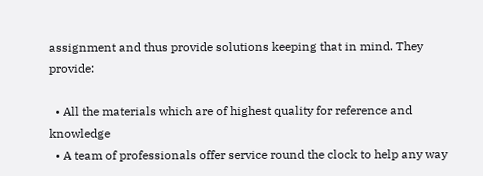assignment and thus provide solutions keeping that in mind. They provide:

  • All the materials which are of highest quality for reference and knowledge
  • A team of professionals offer service round the clock to help any way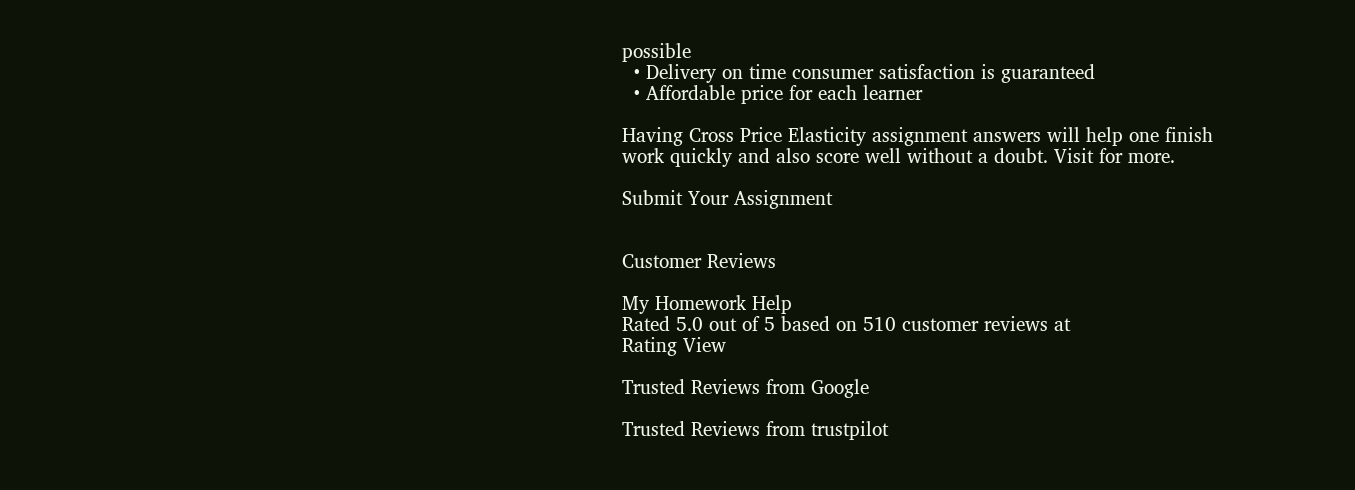possible
  • Delivery on time consumer satisfaction is guaranteed
  • Affordable price for each learner

Having Cross Price Elasticity assignment answers will help one finish work quickly and also score well without a doubt. Visit for more.

Submit Your Assignment


Customer Reviews

My Homework Help
Rated 5.0 out of 5 based on 510 customer reviews at
Rating View

Trusted Reviews from Google

Trusted Reviews from trustpilot